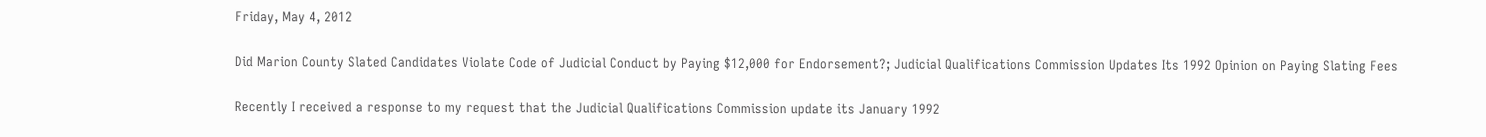Friday, May 4, 2012

Did Marion County Slated Candidates Violate Code of Judicial Conduct by Paying $12,000 for Endorsement?; Judicial Qualifications Commission Updates Its 1992 Opinion on Paying Slating Fees

Recently I received a response to my request that the Judicial Qualifications Commission update its January 1992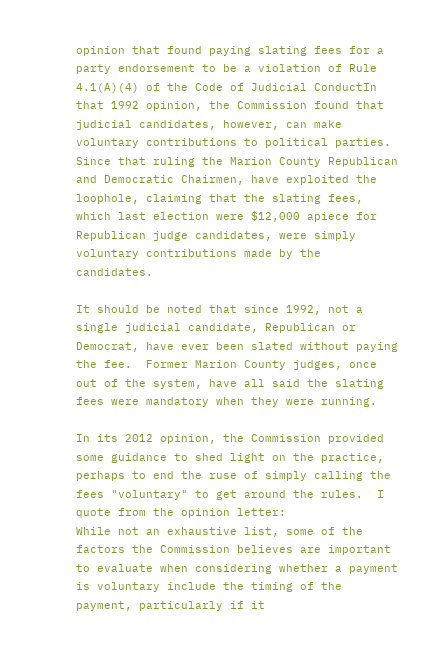opinion that found paying slating fees for a party endorsement to be a violation of Rule 4.1(A)(4) of the Code of Judicial ConductIn that 1992 opinion, the Commission found that judicial candidates, however, can make voluntary contributions to political parties.  Since that ruling the Marion County Republican and Democratic Chairmen, have exploited the loophole, claiming that the slating fees, which last election were $12,000 apiece for Republican judge candidates, were simply voluntary contributions made by the candidates.

It should be noted that since 1992, not a single judicial candidate, Republican or Democrat, have ever been slated without paying the fee.  Former Marion County judges, once out of the system, have all said the slating fees were mandatory when they were running.

In its 2012 opinion, the Commission provided some guidance to shed light on the practice, perhaps to end the ruse of simply calling the fees "voluntary" to get around the rules.  I quote from the opinion letter:
While not an exhaustive list, some of the factors the Commission believes are important to evaluate when considering whether a payment is voluntary include the timing of the payment, particularly if it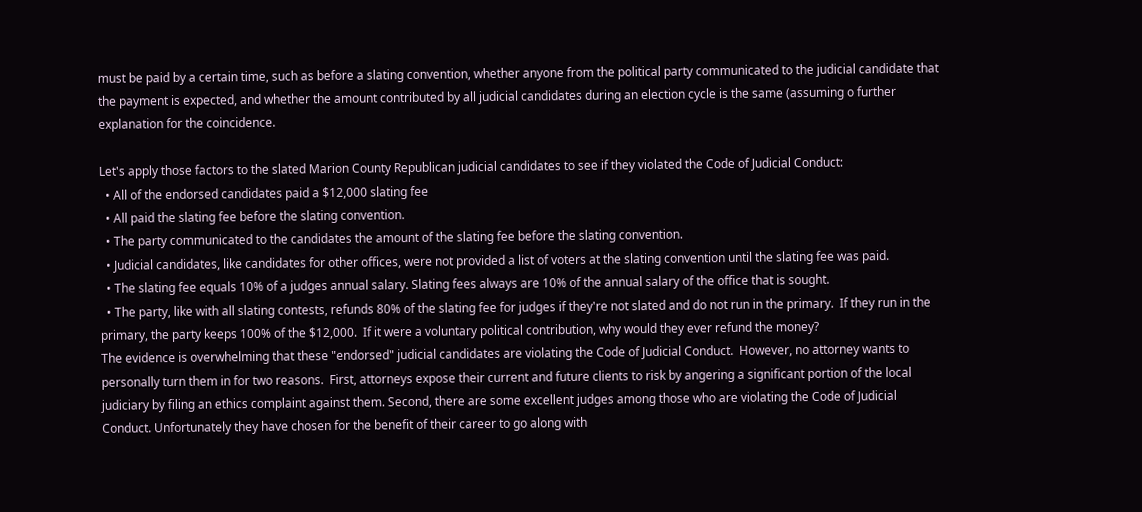must be paid by a certain time, such as before a slating convention, whether anyone from the political party communicated to the judicial candidate that the payment is expected, and whether the amount contributed by all judicial candidates during an election cycle is the same (assuming o further explanation for the coincidence.

Let's apply those factors to the slated Marion County Republican judicial candidates to see if they violated the Code of Judicial Conduct:
  • All of the endorsed candidates paid a $12,000 slating fee
  • All paid the slating fee before the slating convention.
  • The party communicated to the candidates the amount of the slating fee before the slating convention.
  • Judicial candidates, like candidates for other offices, were not provided a list of voters at the slating convention until the slating fee was paid.
  • The slating fee equals 10% of a judges annual salary. Slating fees always are 10% of the annual salary of the office that is sought.
  • The party, like with all slating contests, refunds 80% of the slating fee for judges if they're not slated and do not run in the primary.  If they run in the primary, the party keeps 100% of the $12,000.  If it were a voluntary political contribution, why would they ever refund the money?
The evidence is overwhelming that these "endorsed" judicial candidates are violating the Code of Judicial Conduct.  However, no attorney wants to personally turn them in for two reasons.  First, attorneys expose their current and future clients to risk by angering a significant portion of the local judiciary by filing an ethics complaint against them. Second, there are some excellent judges among those who are violating the Code of Judicial Conduct. Unfortunately they have chosen for the benefit of their career to go along with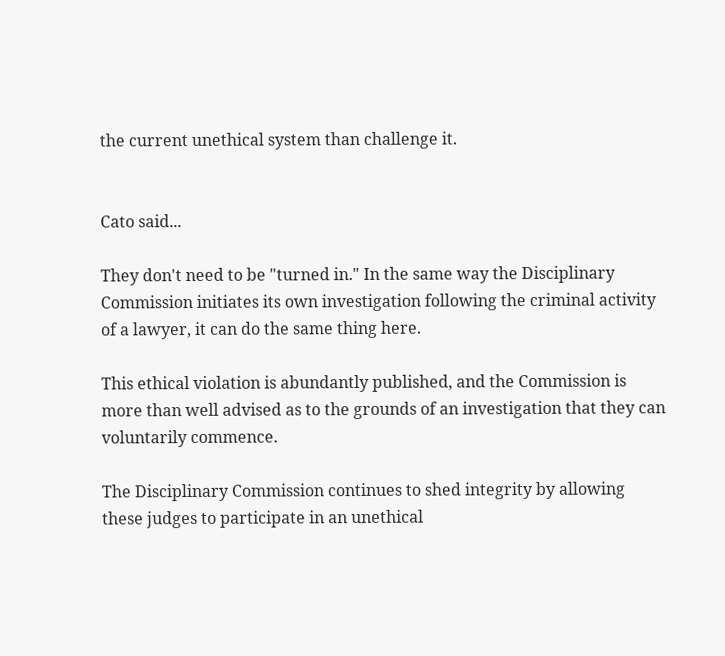the current unethical system than challenge it.


Cato said...

They don't need to be "turned in." In the same way the Disciplinary Commission initiates its own investigation following the criminal activity of a lawyer, it can do the same thing here.

This ethical violation is abundantly published, and the Commission is more than well advised as to the grounds of an investigation that they can voluntarily commence.

The Disciplinary Commission continues to shed integrity by allowing these judges to participate in an unethical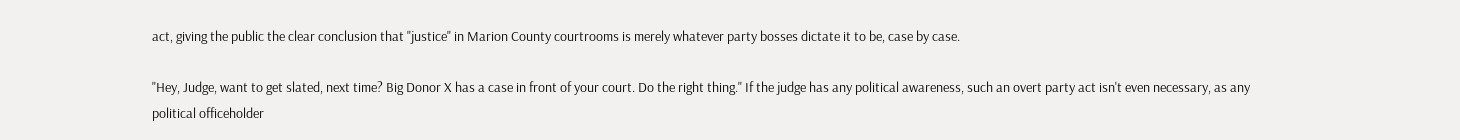act, giving the public the clear conclusion that "justice" in Marion County courtrooms is merely whatever party bosses dictate it to be, case by case.

"Hey, Judge, want to get slated, next time? Big Donor X has a case in front of your court. Do the right thing." If the judge has any political awareness, such an overt party act isn't even necessary, as any political officeholder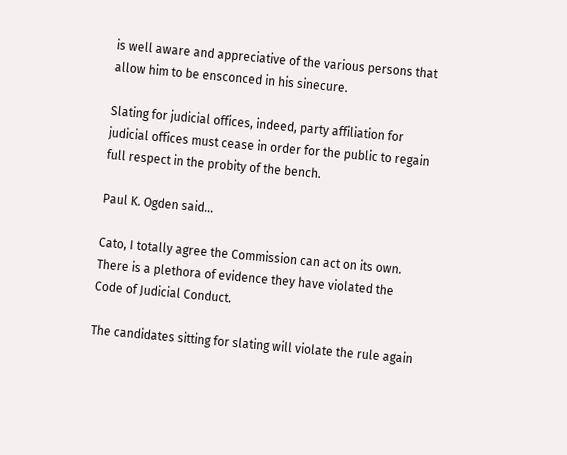is well aware and appreciative of the various persons that allow him to be ensconced in his sinecure.

Slating for judicial offices, indeed, party affiliation for judicial offices must cease in order for the public to regain full respect in the probity of the bench.

Paul K. Ogden said...

Cato, I totally agree the Commission can act on its own. There is a plethora of evidence they have violated the Code of Judicial Conduct.

The candidates sitting for slating will violate the rule again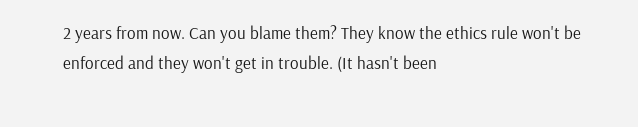2 years from now. Can you blame them? They know the ethics rule won't be enforced and they won't get in trouble. (It hasn't been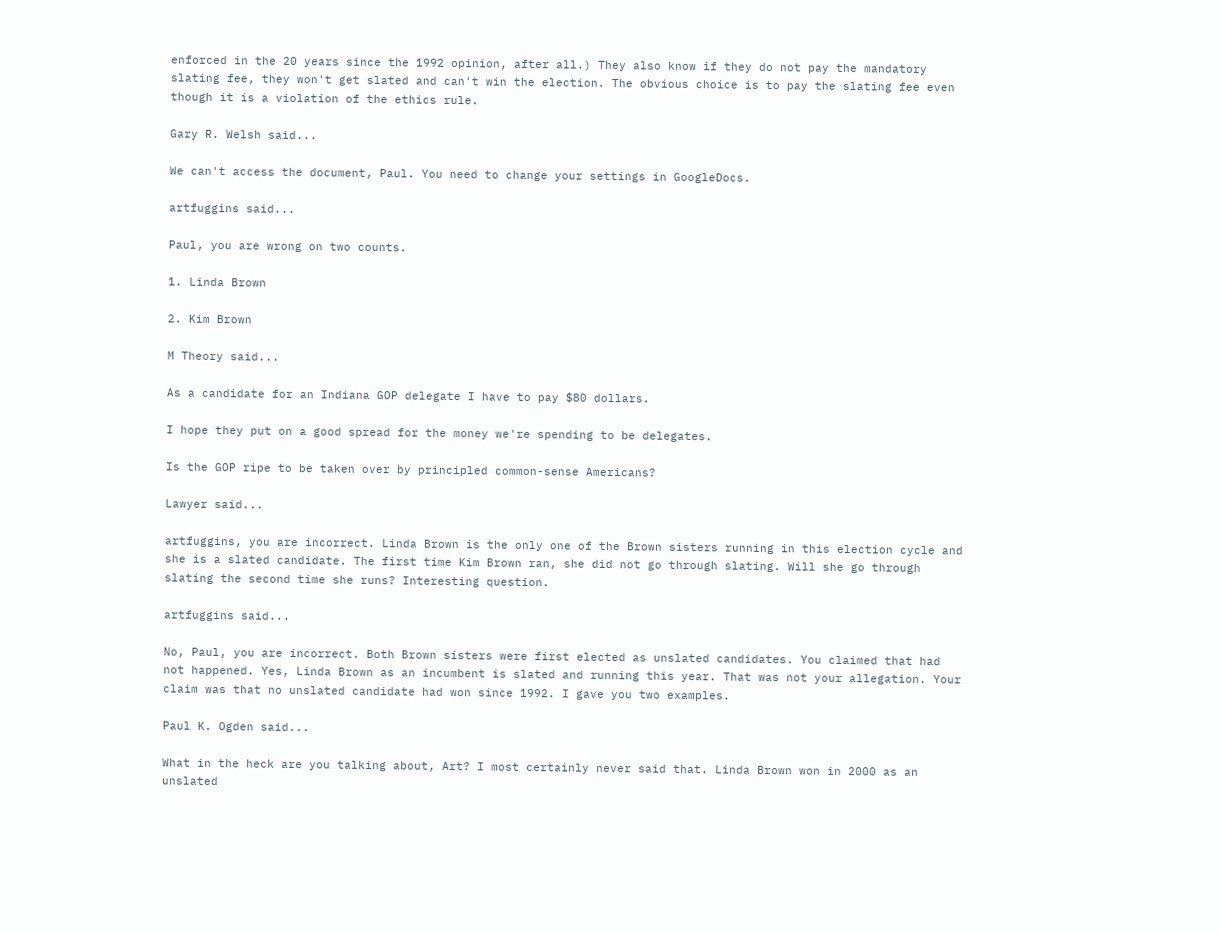enforced in the 20 years since the 1992 opinion, after all.) They also know if they do not pay the mandatory slating fee, they won't get slated and can't win the election. The obvious choice is to pay the slating fee even though it is a violation of the ethics rule.

Gary R. Welsh said...

We can't access the document, Paul. You need to change your settings in GoogleDocs.

artfuggins said...

Paul, you are wrong on two counts.

1. Linda Brown

2. Kim Brown

M Theory said...

As a candidate for an Indiana GOP delegate I have to pay $80 dollars.

I hope they put on a good spread for the money we're spending to be delegates.

Is the GOP ripe to be taken over by principled common-sense Americans?

Lawyer said...

artfuggins, you are incorrect. Linda Brown is the only one of the Brown sisters running in this election cycle and she is a slated candidate. The first time Kim Brown ran, she did not go through slating. Will she go through slating the second time she runs? Interesting question.

artfuggins said...

No, Paul, you are incorrect. Both Brown sisters were first elected as unslated candidates. You claimed that had not happened. Yes, Linda Brown as an incumbent is slated and running this year. That was not your allegation. Your claim was that no unslated candidate had won since 1992. I gave you two examples.

Paul K. Ogden said...

What in the heck are you talking about, Art? I most certainly never said that. Linda Brown won in 2000 as an unslated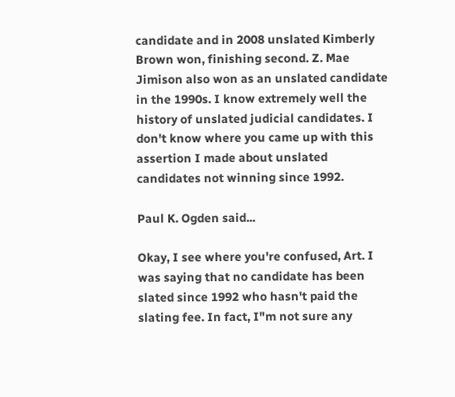candidate and in 2008 unslated Kimberly Brown won, finishing second. Z. Mae Jimison also won as an unslated candidate in the 1990s. I know extremely well the history of unslated judicial candidates. I don't know where you came up with this assertion I made about unslated candidates not winning since 1992.

Paul K. Ogden said...

Okay, I see where you're confused, Art. I was saying that no candidate has been slated since 1992 who hasn't paid the slating fee. In fact, I"m not sure any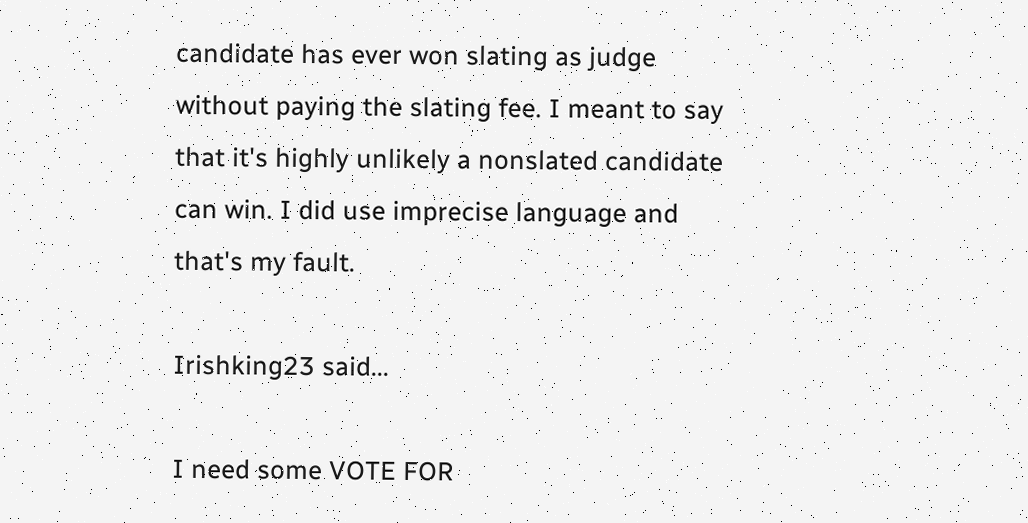candidate has ever won slating as judge without paying the slating fee. I meant to say that it's highly unlikely a nonslated candidate can win. I did use imprecise language and that's my fault.

Irishking23 said...

I need some VOTE FOR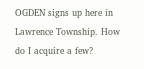OGDEN signs up here in Lawrence Township. How do I acquire a few?